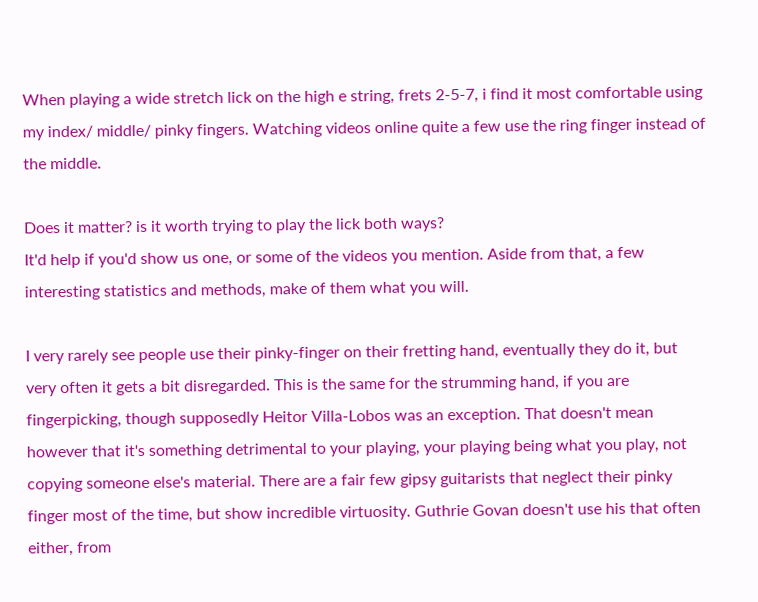When playing a wide stretch lick on the high e string, frets 2-5-7, i find it most comfortable using my index/ middle/ pinky fingers. Watching videos online quite a few use the ring finger instead of the middle.

Does it matter? is it worth trying to play the lick both ways?
It'd help if you'd show us one, or some of the videos you mention. Aside from that, a few interesting statistics and methods, make of them what you will.

I very rarely see people use their pinky-finger on their fretting hand, eventually they do it, but very often it gets a bit disregarded. This is the same for the strumming hand, if you are fingerpicking, though supposedly Heitor Villa-Lobos was an exception. That doesn't mean however that it's something detrimental to your playing, your playing being what you play, not copying someone else's material. There are a fair few gipsy guitarists that neglect their pinky finger most of the time, but show incredible virtuosity. Guthrie Govan doesn't use his that often either, from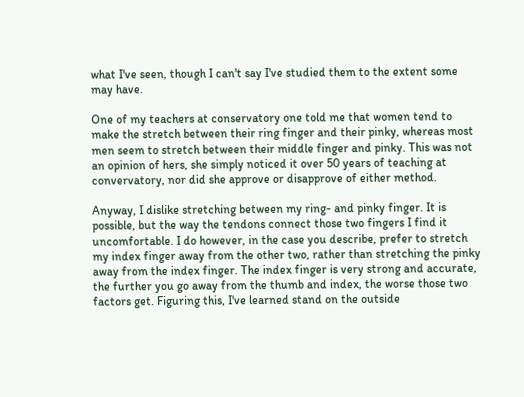what I've seen, though I can't say I've studied them to the extent some may have.

One of my teachers at conservatory one told me that women tend to make the stretch between their ring finger and their pinky, whereas most men seem to stretch between their middle finger and pinky. This was not an opinion of hers, she simply noticed it over 50 years of teaching at convervatory, nor did she approve or disapprove of either method.

Anyway, I dislike stretching between my ring- and pinky finger. It is possible, but the way the tendons connect those two fingers I find it uncomfortable. I do however, in the case you describe, prefer to stretch my index finger away from the other two, rather than stretching the pinky away from the index finger. The index finger is very strong and accurate, the further you go away from the thumb and index, the worse those two factors get. Figuring this, I've learned stand on the outside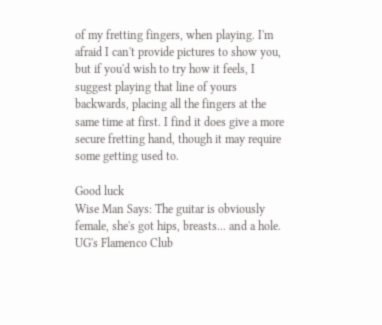of my fretting fingers, when playing. I'm afraid I can't provide pictures to show you, but if you'd wish to try how it feels, I suggest playing that line of yours backwards, placing all the fingers at the same time at first. I find it does give a more secure fretting hand, though it may require some getting used to.

Good luck
Wise Man Says: The guitar is obviously female, she's got hips, breasts... and a hole.
UG's Flamenco Club